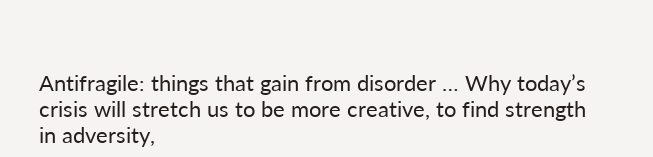Antifragile: things that gain from disorder … Why today’s crisis will stretch us to be more creative, to find strength in adversity,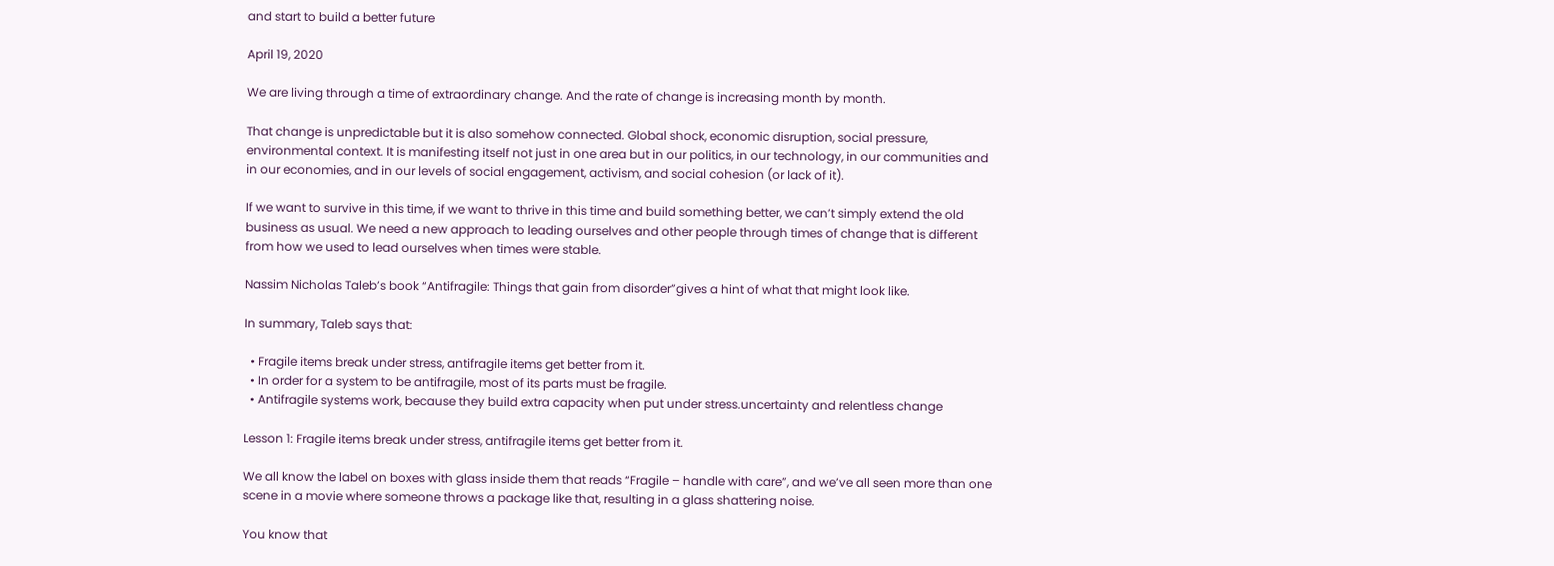and start to build a better future

April 19, 2020

We are living through a time of extraordinary change. And the rate of change is increasing month by month.

That change is unpredictable but it is also somehow connected. Global shock, economic disruption, social pressure, environmental context. It is manifesting itself not just in one area but in our politics, in our technology, in our communities and in our economies, and in our levels of social engagement, activism, and social cohesion (or lack of it).

If we want to survive in this time, if we want to thrive in this time and build something better, we can’t simply extend the old business as usual. We need a new approach to leading ourselves and other people through times of change that is different from how we used to lead ourselves when times were stable.

Nassim Nicholas Taleb’s book “Antifragile: Things that gain from disorder”gives a hint of what that might look like.

In summary, Taleb says that:

  • Fragile items break under stress, antifragile items get better from it.
  • In order for a system to be antifragile, most of its parts must be fragile.
  • Antifragile systems work, because they build extra capacity when put under stress.uncertainty and relentless change

Lesson 1: Fragile items break under stress, antifragile items get better from it.

We all know the label on boxes with glass inside them that reads “Fragile – handle with care”, and we’ve all seen more than one scene in a movie where someone throws a package like that, resulting in a glass shattering noise.

You know that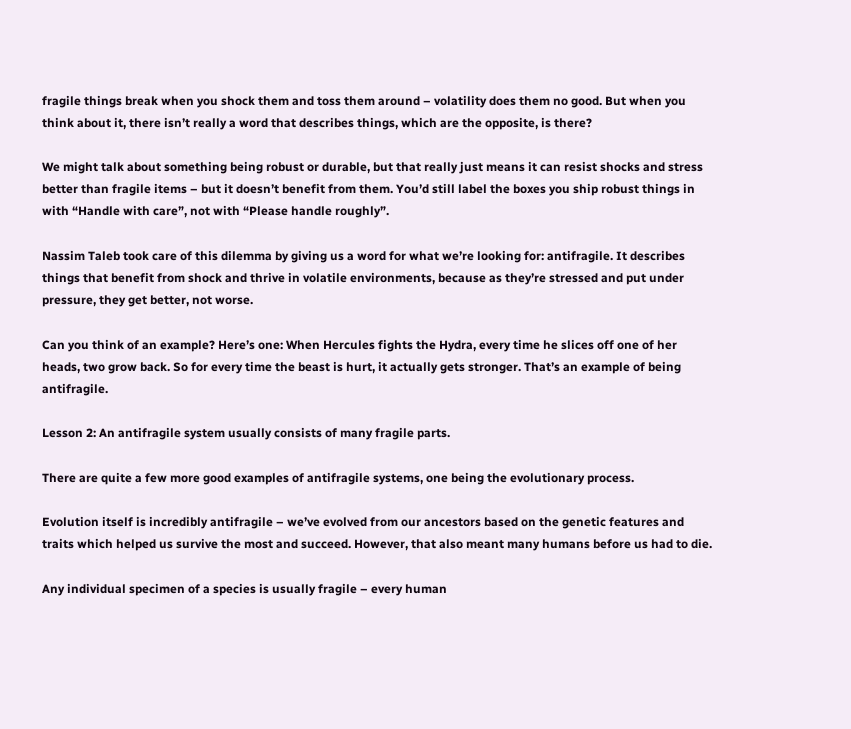fragile things break when you shock them and toss them around – volatility does them no good. But when you think about it, there isn’t really a word that describes things, which are the opposite, is there?

We might talk about something being robust or durable, but that really just means it can resist shocks and stress better than fragile items – but it doesn’t benefit from them. You’d still label the boxes you ship robust things in with “Handle with care”, not with “Please handle roughly”.

Nassim Taleb took care of this dilemma by giving us a word for what we’re looking for: antifragile. It describes things that benefit from shock and thrive in volatile environments, because as they’re stressed and put under pressure, they get better, not worse.

Can you think of an example? Here’s one: When Hercules fights the Hydra, every time he slices off one of her heads, two grow back. So for every time the beast is hurt, it actually gets stronger. That’s an example of being antifragile.

Lesson 2: An antifragile system usually consists of many fragile parts.

There are quite a few more good examples of antifragile systems, one being the evolutionary process.

Evolution itself is incredibly antifragile – we’ve evolved from our ancestors based on the genetic features and traits which helped us survive the most and succeed. However, that also meant many humans before us had to die.

Any individual specimen of a species is usually fragile – every human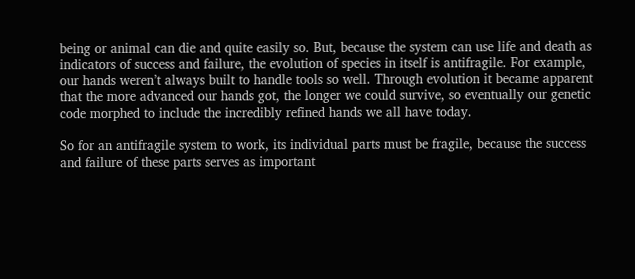being or animal can die and quite easily so. But, because the system can use life and death as indicators of success and failure, the evolution of species in itself is antifragile. For example, our hands weren’t always built to handle tools so well. Through evolution it became apparent that the more advanced our hands got, the longer we could survive, so eventually our genetic code morphed to include the incredibly refined hands we all have today.

So for an antifragile system to work, its individual parts must be fragile, because the success and failure of these parts serves as important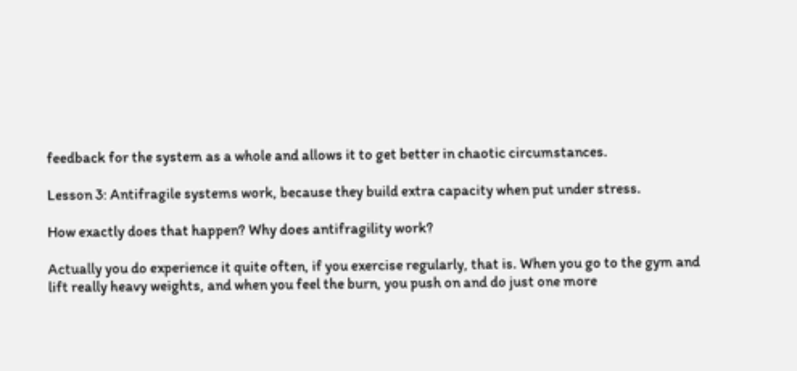feedback for the system as a whole and allows it to get better in chaotic circumstances.

Lesson 3: Antifragile systems work, because they build extra capacity when put under stress.

How exactly does that happen? Why does antifragility work?

Actually you do experience it quite often, if you exercise regularly, that is. When you go to the gym and lift really heavy weights, and when you feel the burn, you push on and do just one more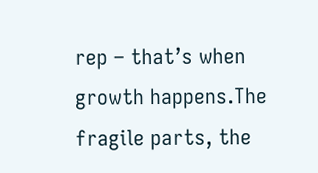rep – that’s when growth happens.The fragile parts, the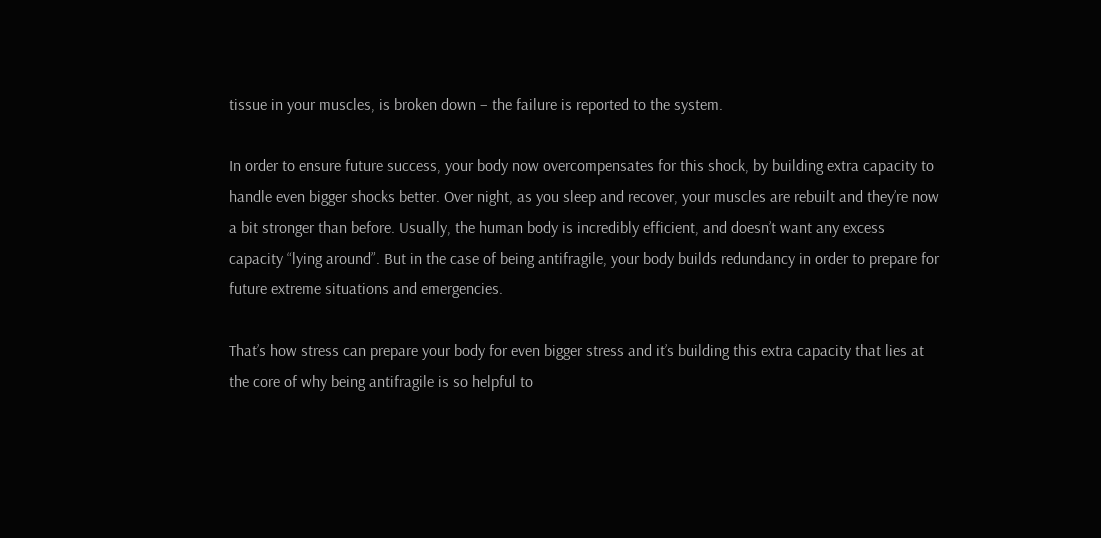tissue in your muscles, is broken down – the failure is reported to the system.

In order to ensure future success, your body now overcompensates for this shock, by building extra capacity to handle even bigger shocks better. Over night, as you sleep and recover, your muscles are rebuilt and they’re now a bit stronger than before. Usually, the human body is incredibly efficient, and doesn’t want any excess capacity “lying around”. But in the case of being antifragile, your body builds redundancy in order to prepare for future extreme situations and emergencies.

That’s how stress can prepare your body for even bigger stress and it’s building this extra capacity that lies at the core of why being antifragile is so helpful to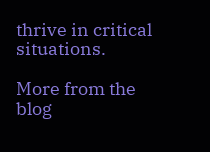thrive in critical situations.

More from the blog